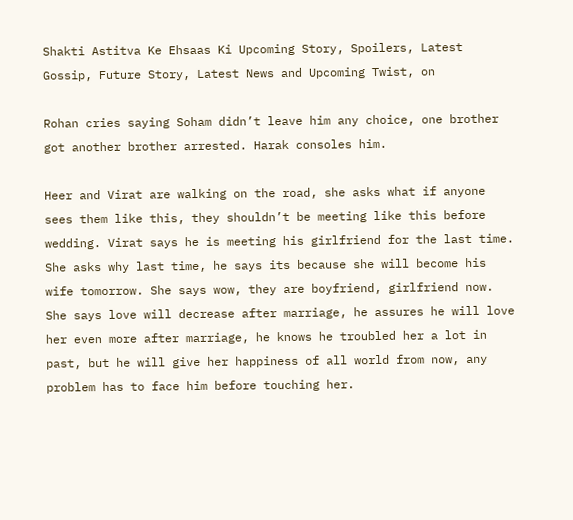Shakti Astitva Ke Ehsaas Ki Upcoming Story, Spoilers, Latest Gossip, Future Story, Latest News and Upcoming Twist, on

Rohan cries saying Soham didn’t leave him any choice, one brother got another brother arrested. Harak consoles him.

Heer and Virat are walking on the road, she asks what if anyone sees them like this, they shouldn’t be meeting like this before wedding. Virat says he is meeting his girlfriend for the last time. She asks why last time, he says its because she will become his wife tomorrow. She says wow, they are boyfriend, girlfriend now. She says love will decrease after marriage, he assures he will love her even more after marriage, he knows he troubled her a lot in past, but he will give her happiness of all world from now, any problem has to face him before touching her.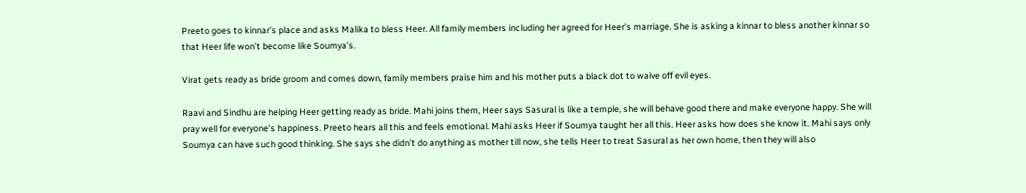Preeto goes to kinnar’s place and asks Malika to bless Heer. All family members including her agreed for Heer’s marriage. She is asking a kinnar to bless another kinnar so that Heer life won’t become like Soumya’s.

Virat gets ready as bride groom and comes down, family members praise him and his mother puts a black dot to waive off evil eyes.

Raavi and Sindhu are helping Heer getting ready as bride. Mahi joins them, Heer says Sasural is like a temple, she will behave good there and make everyone happy. She will pray well for everyone’s happiness. Preeto hears all this and feels emotional. Mahi asks Heer if Soumya taught her all this. Heer asks how does she know it. Mahi says only Soumya can have such good thinking. She says she didn’t do anything as mother till now, she tells Heer to treat Sasural as her own home, then they will also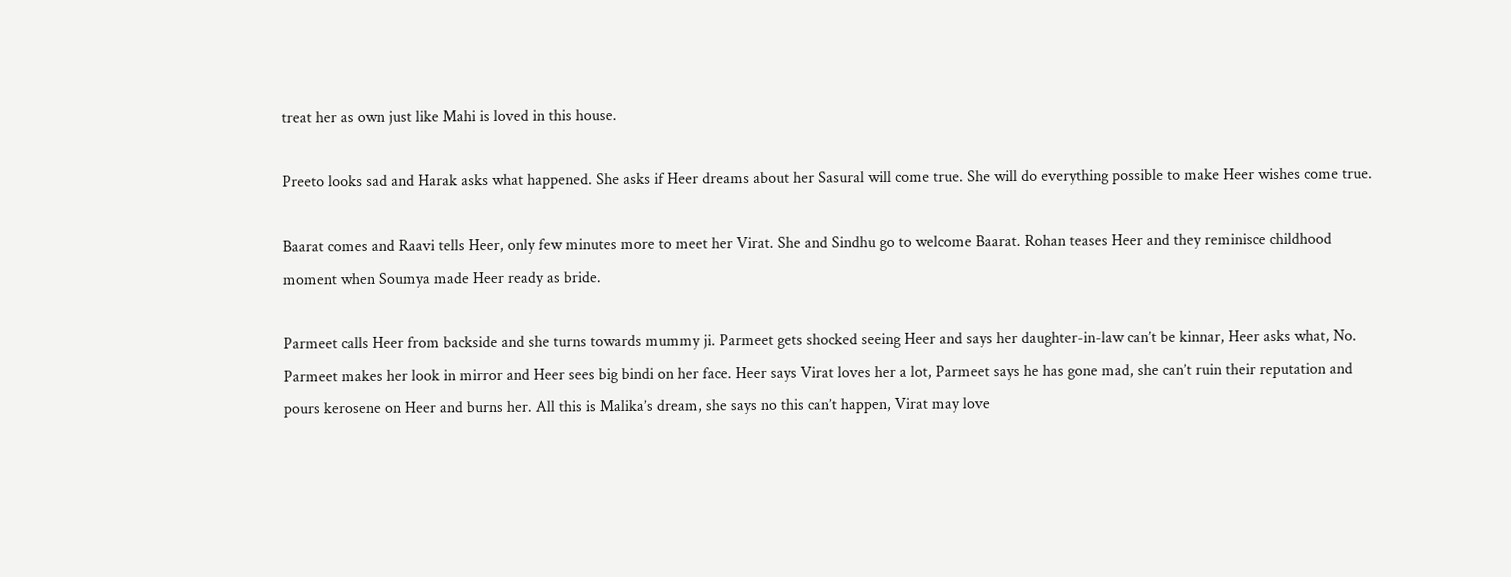treat her as own just like Mahi is loved in this house.

Preeto looks sad and Harak asks what happened. She asks if Heer dreams about her Sasural will come true. She will do everything possible to make Heer wishes come true.

Baarat comes and Raavi tells Heer, only few minutes more to meet her Virat. She and Sindhu go to welcome Baarat. Rohan teases Heer and they reminisce childhood moment when Soumya made Heer ready as bride.

Parmeet calls Heer from backside and she turns towards mummy ji. Parmeet gets shocked seeing Heer and says her daughter-in-law can’t be kinnar, Heer asks what, No. Parmeet makes her look in mirror and Heer sees big bindi on her face. Heer says Virat loves her a lot, Parmeet says he has gone mad, she can’t ruin their reputation and pours kerosene on Heer and burns her. All this is Malika’s dream, she says no this can’t happen, Virat may love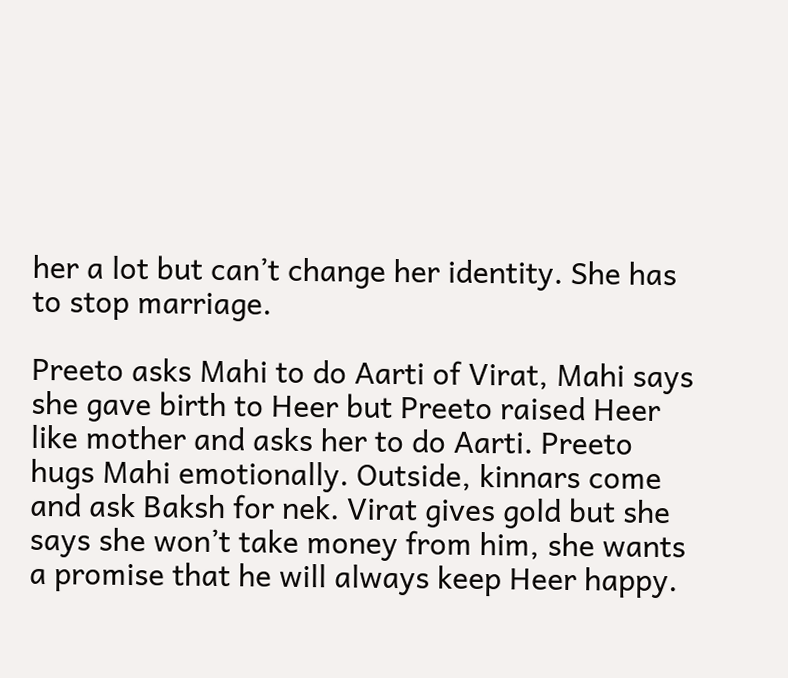her a lot but can’t change her identity. She has to stop marriage.

Preeto asks Mahi to do Aarti of Virat, Mahi says she gave birth to Heer but Preeto raised Heer like mother and asks her to do Aarti. Preeto hugs Mahi emotionally. Outside, kinnars come and ask Baksh for nek. Virat gives gold but she says she won’t take money from him, she wants a promise that he will always keep Heer happy.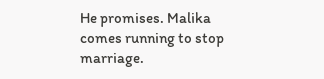He promises. Malika comes running to stop marriage.